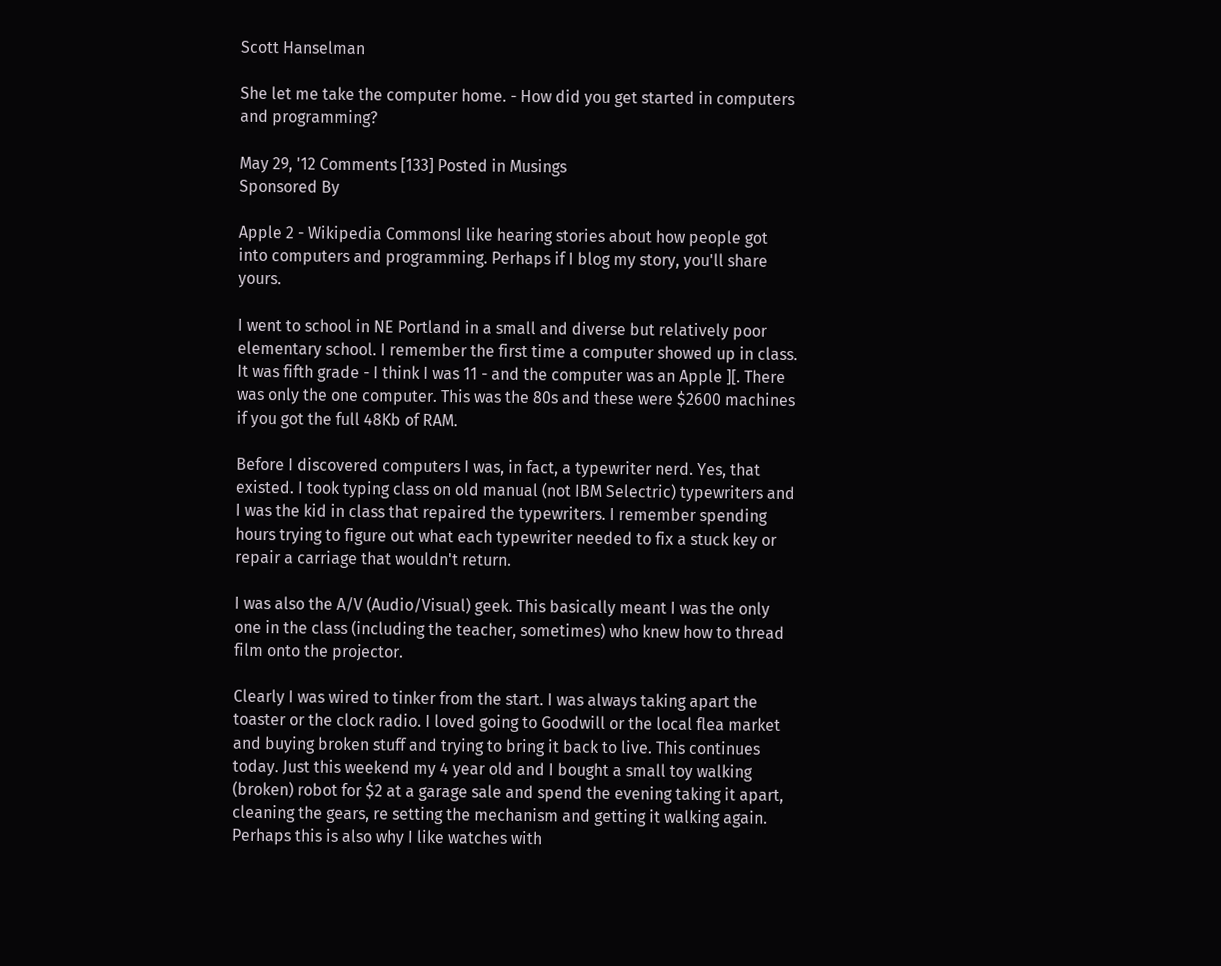Scott Hanselman

She let me take the computer home. - How did you get started in computers and programming?

May 29, '12 Comments [133] Posted in Musings
Sponsored By

Apple 2 - Wikipedia CommonsI like hearing stories about how people got into computers and programming. Perhaps if I blog my story, you'll share yours.

I went to school in NE Portland in a small and diverse but relatively poor elementary school. I remember the first time a computer showed up in class. It was fifth grade - I think I was 11 - and the computer was an Apple ][. There was only the one computer. This was the 80s and these were $2600 machines if you got the full 48Kb of RAM.

Before I discovered computers I was, in fact, a typewriter nerd. Yes, that existed. I took typing class on old manual (not IBM Selectric) typewriters and I was the kid in class that repaired the typewriters. I remember spending hours trying to figure out what each typewriter needed to fix a stuck key or repair a carriage that wouldn't return.

I was also the A/V (Audio/Visual) geek. This basically meant I was the only one in the class (including the teacher, sometimes) who knew how to thread film onto the projector.

Clearly I was wired to tinker from the start. I was always taking apart the toaster or the clock radio. I loved going to Goodwill or the local flea market and buying broken stuff and trying to bring it back to live. This continues today. Just this weekend my 4 year old and I bought a small toy walking (broken) robot for $2 at a garage sale and spend the evening taking it apart, cleaning the gears, re setting the mechanism and getting it walking again. Perhaps this is also why I like watches with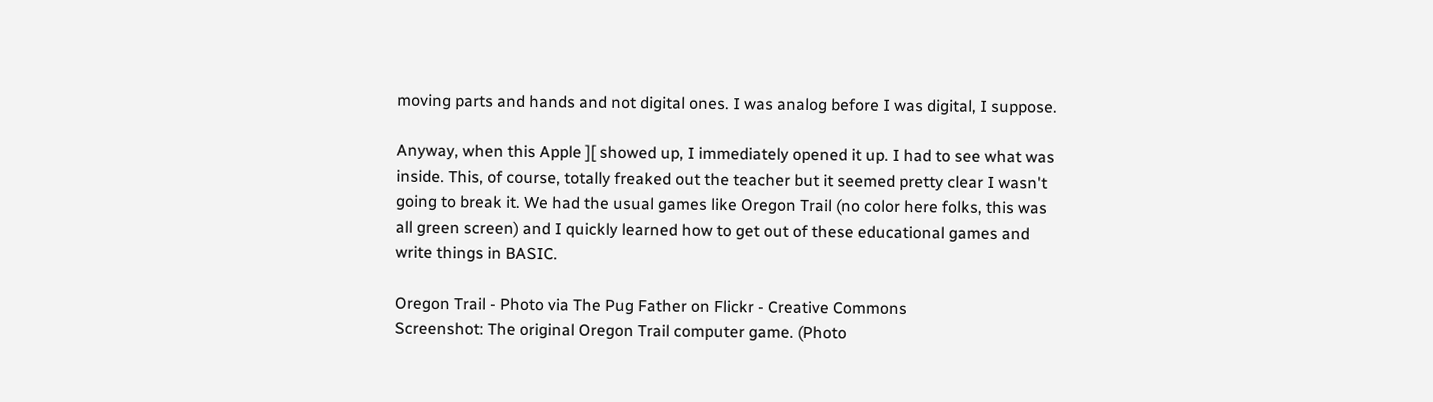moving parts and hands and not digital ones. I was analog before I was digital, I suppose.

Anyway, when this Apple ][ showed up, I immediately opened it up. I had to see what was inside. This, of course, totally freaked out the teacher but it seemed pretty clear I wasn't going to break it. We had the usual games like Oregon Trail (no color here folks, this was all green screen) and I quickly learned how to get out of these educational games and write things in BASIC.

Oregon Trail - Photo via The Pug Father on Flickr - Creative Commons
Screenshot: The original Oregon Trail computer game. (Photo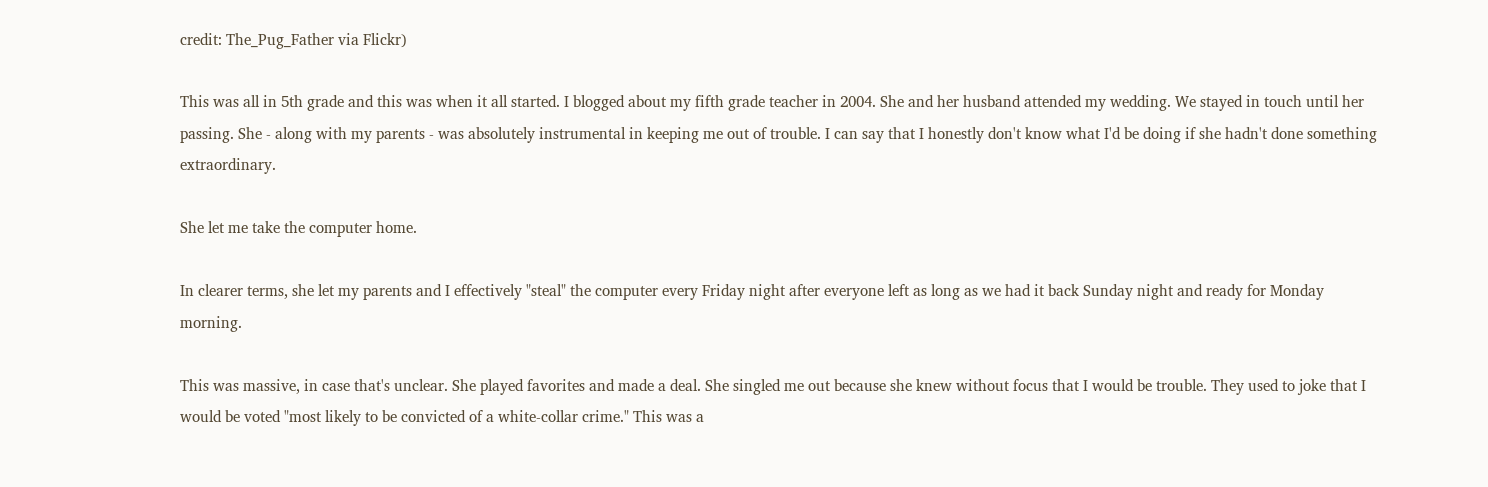credit: The_Pug_Father via Flickr)

This was all in 5th grade and this was when it all started. I blogged about my fifth grade teacher in 2004. She and her husband attended my wedding. We stayed in touch until her passing. She - along with my parents - was absolutely instrumental in keeping me out of trouble. I can say that I honestly don't know what I'd be doing if she hadn't done something extraordinary.

She let me take the computer home.

In clearer terms, she let my parents and I effectively "steal" the computer every Friday night after everyone left as long as we had it back Sunday night and ready for Monday morning.

This was massive, in case that's unclear. She played favorites and made a deal. She singled me out because she knew without focus that I would be trouble. They used to joke that I would be voted "most likely to be convicted of a white-collar crime." This was a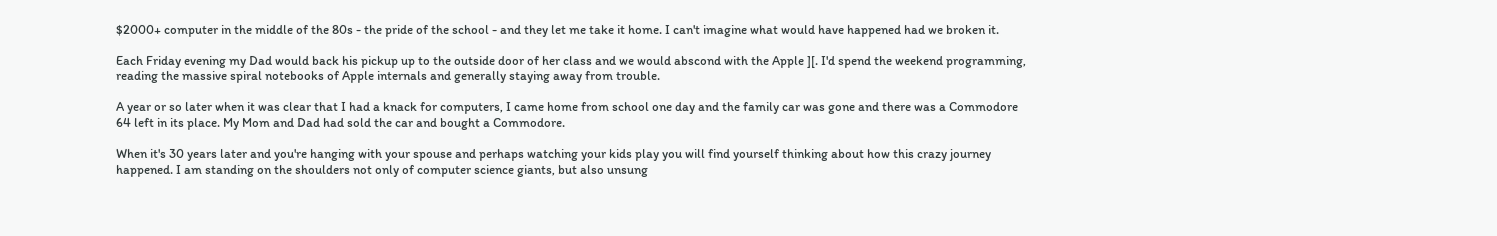$2000+ computer in the middle of the 80s - the pride of the school - and they let me take it home. I can't imagine what would have happened had we broken it.

Each Friday evening my Dad would back his pickup up to the outside door of her class and we would abscond with the Apple ][. I'd spend the weekend programming, reading the massive spiral notebooks of Apple internals and generally staying away from trouble.

A year or so later when it was clear that I had a knack for computers, I came home from school one day and the family car was gone and there was a Commodore 64 left in its place. My Mom and Dad had sold the car and bought a Commodore.

When it's 30 years later and you're hanging with your spouse and perhaps watching your kids play you will find yourself thinking about how this crazy journey happened. I am standing on the shoulders not only of computer science giants, but also unsung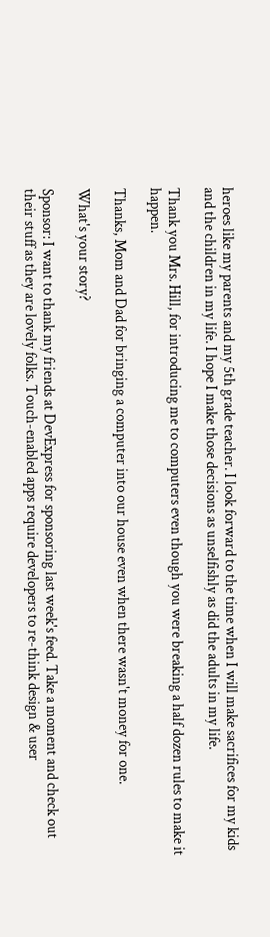heroes like my parents and my 5th grade teacher. I look forward to the time when I will make sacrifices for my kids and the children in my life. I hope I make those decisions as unselfishly as did the adults in my life.

Thank you Mrs. Hill, for introducing me to computers even though you were breaking a half dozen rules to make it happen.

Thanks, Mom and Dad for bringing a computer into our house even when there wasn't money for one.

What's your story?

Sponsor: I want to thank my friends at DevExpress for sponsoring last week's feed. Take a moment and check out their stuff as they are lovely folks. Touch-enabled apps require developers to re-think design & user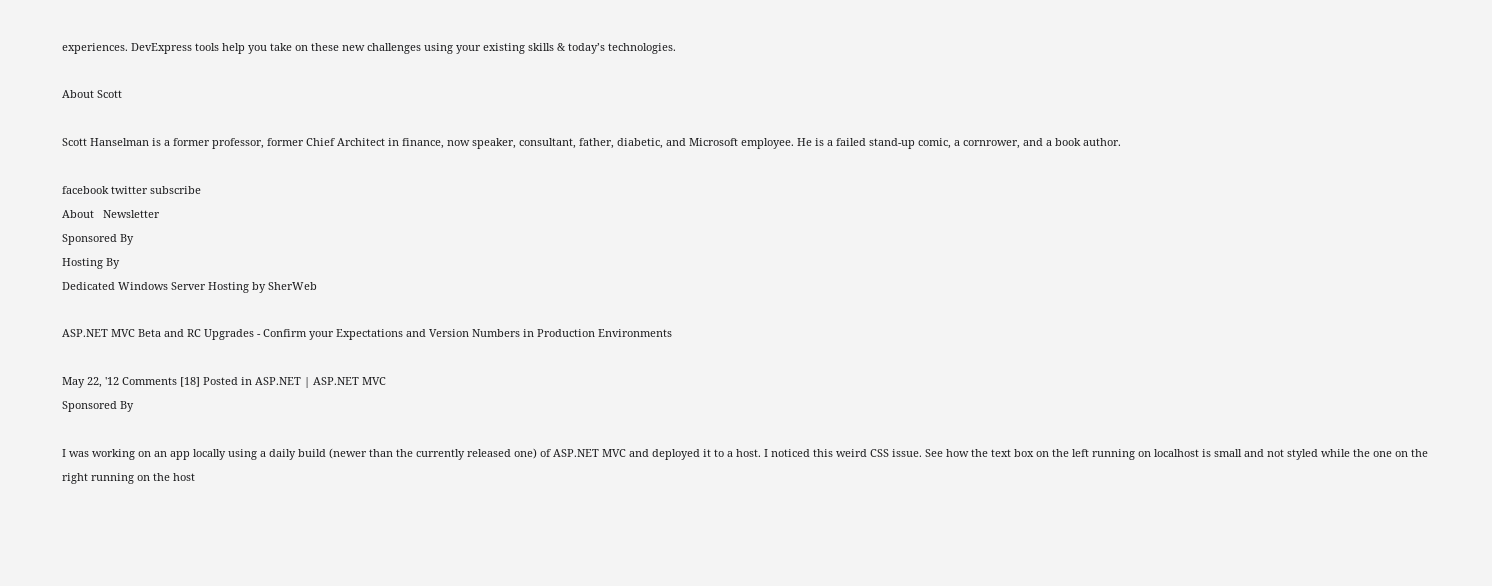experiences. DevExpress tools help you take on these new challenges using your existing skills & today’s technologies.

About Scott

Scott Hanselman is a former professor, former Chief Architect in finance, now speaker, consultant, father, diabetic, and Microsoft employee. He is a failed stand-up comic, a cornrower, and a book author.

facebook twitter subscribe
About   Newsletter
Sponsored By
Hosting By
Dedicated Windows Server Hosting by SherWeb

ASP.NET MVC Beta and RC Upgrades - Confirm your Expectations and Version Numbers in Production Environments

May 22, '12 Comments [18] Posted in ASP.NET | ASP.NET MVC
Sponsored By

I was working on an app locally using a daily build (newer than the currently released one) of ASP.NET MVC and deployed it to a host. I noticed this weird CSS issue. See how the text box on the left running on localhost is small and not styled while the one on the right running on the host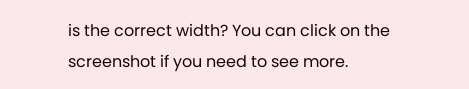is the correct width? You can click on the screenshot if you need to see more.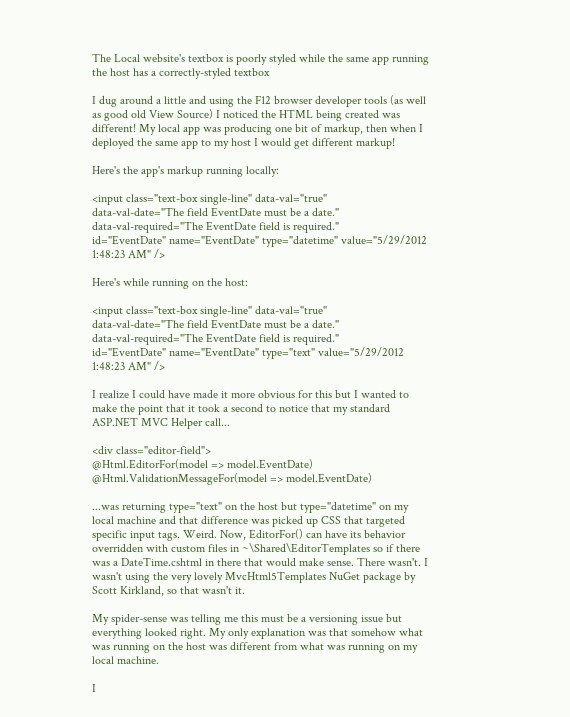The Local website's textbox is poorly styled while the same app running the host has a correctly-styled textbox

I dug around a little and using the F12 browser developer tools (as well as good old View Source) I noticed the HTML being created was different! My local app was producing one bit of markup, then when I deployed the same app to my host I would get different markup!

Here's the app's markup running locally:

<input class="text-box single-line" data-val="true"
data-val-date="The field EventDate must be a date."
data-val-required="The EventDate field is required."
id="EventDate" name="EventDate" type="datetime" value="5/29/2012 1:48:23 AM" />

Here's while running on the host:

<input class="text-box single-line" data-val="true"
data-val-date="The field EventDate must be a date."
data-val-required="The EventDate field is required."
id="EventDate" name="EventDate" type="text" value="5/29/2012 1:48:23 AM" />

I realize I could have made it more obvious for this but I wanted to make the point that it took a second to notice that my standard ASP.NET MVC Helper call...

<div class="editor-field">
@Html.EditorFor(model => model.EventDate)
@Html.ValidationMessageFor(model => model.EventDate)

...was returning type="text" on the host but type="datetime" on my local machine and that difference was picked up CSS that targeted specific input tags. Weird. Now, EditorFor() can have its behavior overridden with custom files in ~\Shared\EditorTemplates so if there was a DateTime.cshtml in there that would make sense. There wasn't. I wasn't using the very lovely MvcHtml5Templates NuGet package by Scott Kirkland, so that wasn't it.

My spider-sense was telling me this must be a versioning issue but everything looked right. My only explanation was that somehow what was running on the host was different from what was running on my local machine.

I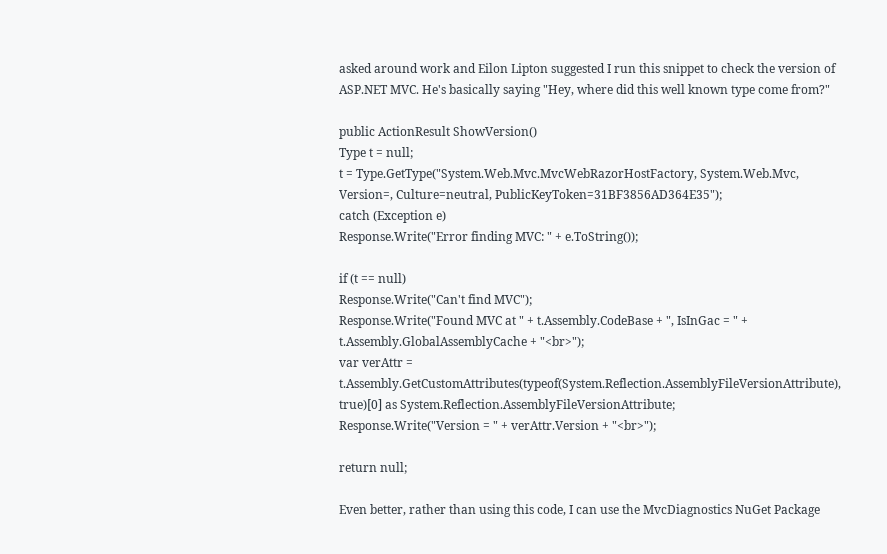asked around work and Eilon Lipton suggested I run this snippet to check the version of ASP.NET MVC. He's basically saying "Hey, where did this well known type come from?"

public ActionResult ShowVersion()
Type t = null;
t = Type.GetType("System.Web.Mvc.MvcWebRazorHostFactory, System.Web.Mvc, Version=, Culture=neutral, PublicKeyToken=31BF3856AD364E35");
catch (Exception e)
Response.Write("Error finding MVC: " + e.ToString());

if (t == null)
Response.Write("Can't find MVC");
Response.Write("Found MVC at " + t.Assembly.CodeBase + ", IsInGac = " + t.Assembly.GlobalAssemblyCache + "<br>");
var verAttr = t.Assembly.GetCustomAttributes(typeof(System.Reflection.AssemblyFileVersionAttribute), true)[0] as System.Reflection.AssemblyFileVersionAttribute;
Response.Write("Version = " + verAttr.Version + "<br>");

return null;

Even better, rather than using this code, I can use the MvcDiagnostics NuGet Package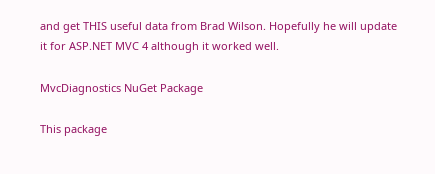and get THIS useful data from Brad Wilson. Hopefully he will update it for ASP.NET MVC 4 although it worked well.

MvcDiagnostics NuGet Package

This package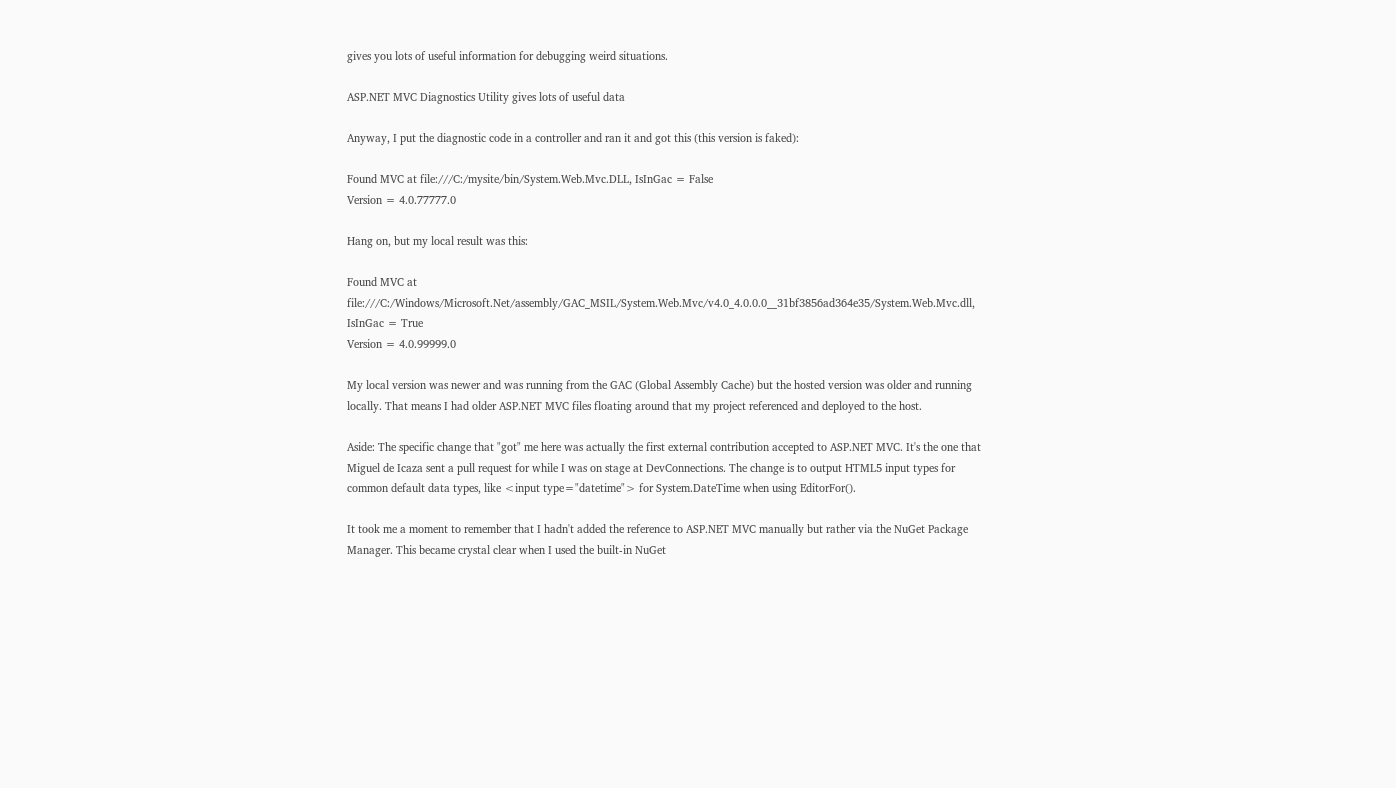gives you lots of useful information for debugging weird situations.

ASP.NET MVC Diagnostics Utility gives lots of useful data

Anyway, I put the diagnostic code in a controller and ran it and got this (this version is faked):

Found MVC at file:///C:/mysite/bin/System.Web.Mvc.DLL, IsInGac = False
Version = 4.0.77777.0

Hang on, but my local result was this:

Found MVC at file:///C:/Windows/Microsoft.Net/assembly/GAC_MSIL/System.Web.Mvc/v4.0_4.0.0.0__31bf3856ad364e35/System.Web.Mvc.dll, IsInGac = True
Version = 4.0.99999.0

My local version was newer and was running from the GAC (Global Assembly Cache) but the hosted version was older and running locally. That means I had older ASP.NET MVC files floating around that my project referenced and deployed to the host.

Aside: The specific change that "got" me here was actually the first external contribution accepted to ASP.NET MVC. It's the one that Miguel de Icaza sent a pull request for while I was on stage at DevConnections. The change is to output HTML5 input types for common default data types, like <input type="datetime"> for System.DateTime when using EditorFor().

It took me a moment to remember that I hadn't added the reference to ASP.NET MVC manually but rather via the NuGet Package Manager. This became crystal clear when I used the built-in NuGet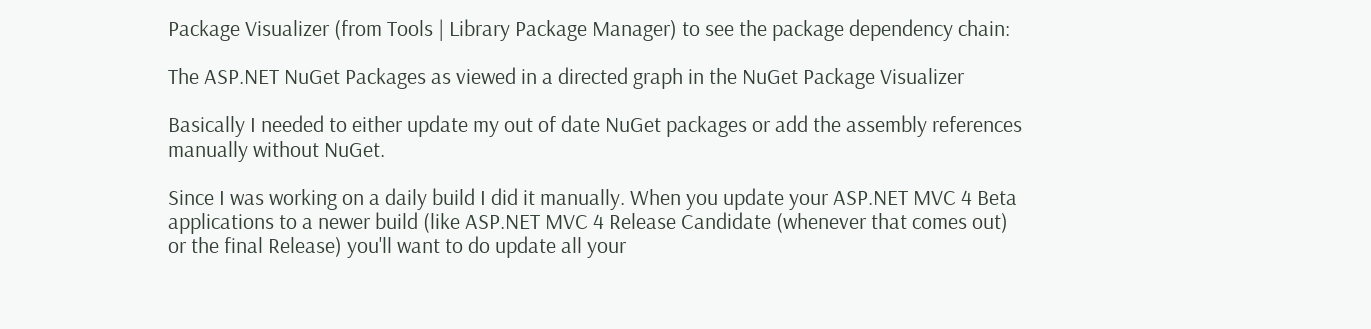Package Visualizer (from Tools | Library Package Manager) to see the package dependency chain:

The ASP.NET NuGet Packages as viewed in a directed graph in the NuGet Package Visualizer

Basically I needed to either update my out of date NuGet packages or add the assembly references manually without NuGet.

Since I was working on a daily build I did it manually. When you update your ASP.NET MVC 4 Beta applications to a newer build (like ASP.NET MVC 4 Release Candidate (whenever that comes out) or the final Release) you'll want to do update all your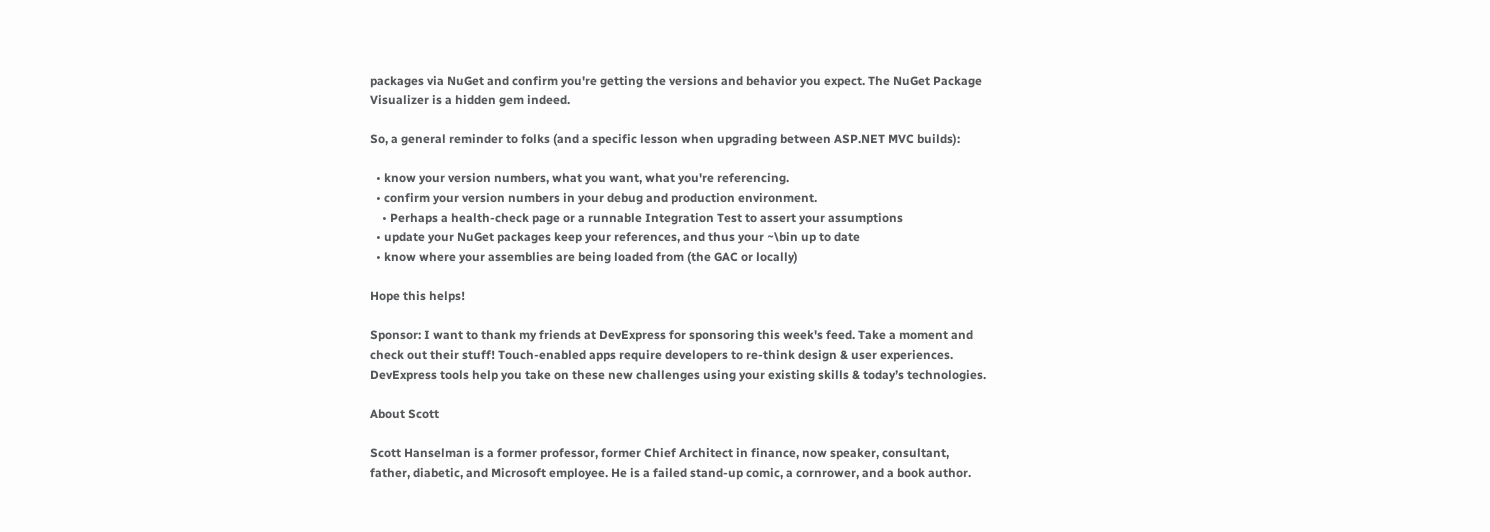packages via NuGet and confirm you're getting the versions and behavior you expect. The NuGet Package Visualizer is a hidden gem indeed.

So, a general reminder to folks (and a specific lesson when upgrading between ASP.NET MVC builds):

  • know your version numbers, what you want, what you're referencing.
  • confirm your version numbers in your debug and production environment.
    • Perhaps a health-check page or a runnable Integration Test to assert your assumptions
  • update your NuGet packages keep your references, and thus your ~\bin up to date
  • know where your assemblies are being loaded from (the GAC or locally)

Hope this helps!

Sponsor: I want to thank my friends at DevExpress for sponsoring this week's feed. Take a moment and check out their stuff! Touch-enabled apps require developers to re-think design & user experiences. DevExpress tools help you take on these new challenges using your existing skills & today’s technologies.

About Scott

Scott Hanselman is a former professor, former Chief Architect in finance, now speaker, consultant, father, diabetic, and Microsoft employee. He is a failed stand-up comic, a cornrower, and a book author.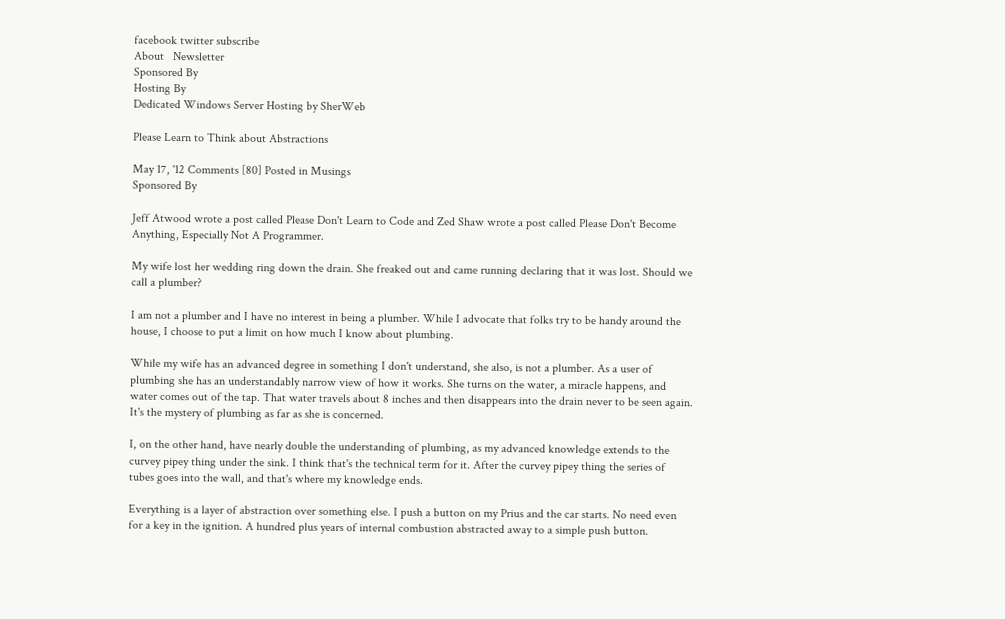facebook twitter subscribe
About   Newsletter
Sponsored By
Hosting By
Dedicated Windows Server Hosting by SherWeb

Please Learn to Think about Abstractions

May 17, '12 Comments [80] Posted in Musings
Sponsored By

Jeff Atwood wrote a post called Please Don't Learn to Code and Zed Shaw wrote a post called Please Don't Become Anything, Especially Not A Programmer.

My wife lost her wedding ring down the drain. She freaked out and came running declaring that it was lost. Should we call a plumber?

I am not a plumber and I have no interest in being a plumber. While I advocate that folks try to be handy around the house, I choose to put a limit on how much I know about plumbing.

While my wife has an advanced degree in something I don't understand, she also, is not a plumber. As a user of plumbing she has an understandably narrow view of how it works. She turns on the water, a miracle happens, and water comes out of the tap. That water travels about 8 inches and then disappears into the drain never to be seen again. It's the mystery of plumbing as far as she is concerned.

I, on the other hand, have nearly double the understanding of plumbing, as my advanced knowledge extends to the curvey pipey thing under the sink. I think that's the technical term for it. After the curvey pipey thing the series of tubes goes into the wall, and that's where my knowledge ends.

Everything is a layer of abstraction over something else. I push a button on my Prius and the car starts. No need even for a key in the ignition. A hundred plus years of internal combustion abstracted away to a simple push button.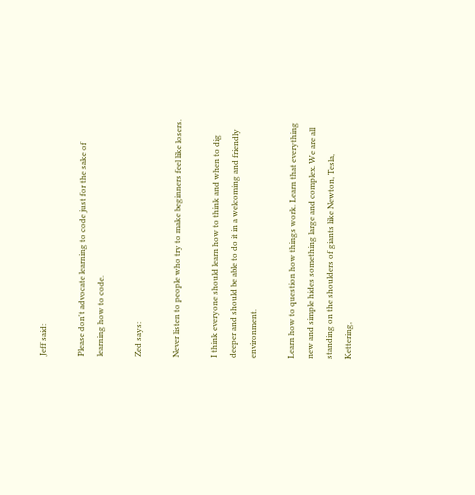Jeff said:

Please don't advocate learning to code just for the sake of learning how to code.

Zed says:

Never listen to people who try to make beginners feel like losers.

I think everyone should learn how to think and when to dig deeper and should be able to do it in a welcoming and friendly environment.

Learn how to question how things work. Learn that everything new and simple hides something large and complex. We are all standing on the shoulders of giants like Newton, Tesla, Kettering,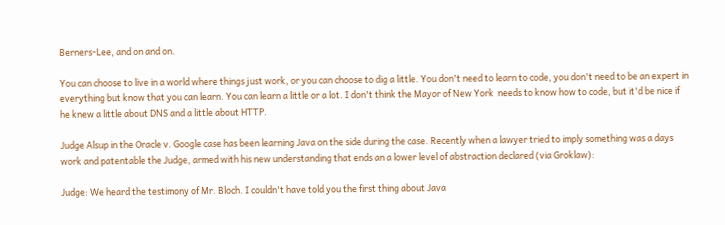Berners-Lee, and on and on.

You can choose to live in a world where things just work, or you can choose to dig a little. You don't need to learn to code, you don't need to be an expert in everything but know that you can learn. You can learn a little or a lot. I don't think the Mayor of New York  needs to know how to code, but it'd be nice if he knew a little about DNS and a little about HTTP.

Judge Alsup in the Oracle v. Google case has been learning Java on the side during the case. Recently when a lawyer tried to imply something was a days work and patentable the Judge, armed with his new understanding that ends an a lower level of abstraction declared (via Groklaw):

Judge: We heard the testimony of Mr. Bloch. I couldn't have told you the first thing about Java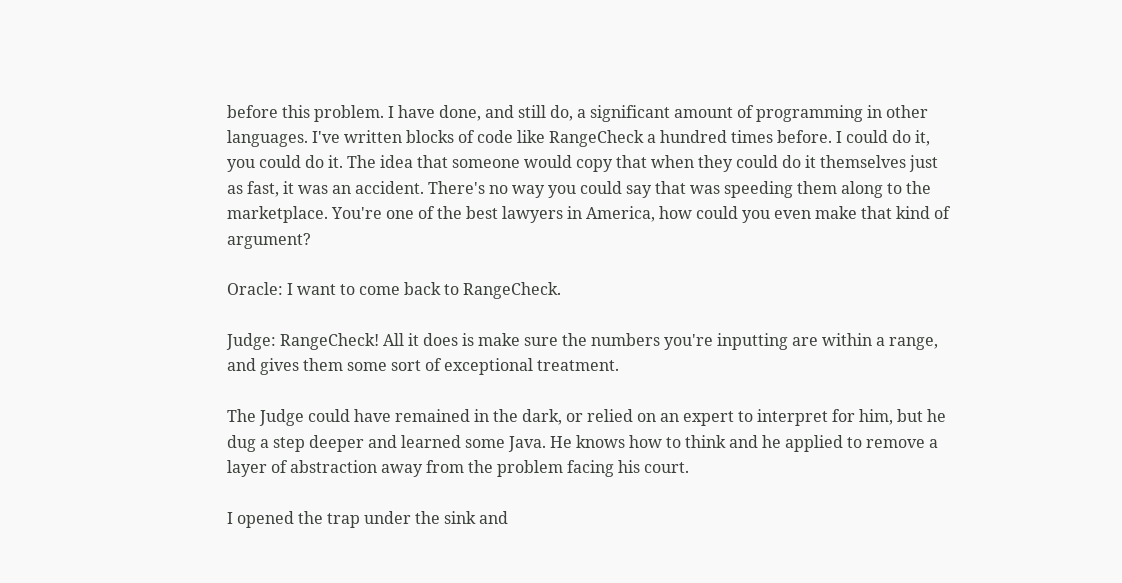before this problem. I have done, and still do, a significant amount of programming in other languages. I've written blocks of code like RangeCheck a hundred times before. I could do it, you could do it. The idea that someone would copy that when they could do it themselves just as fast, it was an accident. There's no way you could say that was speeding them along to the marketplace. You're one of the best lawyers in America, how could you even make that kind of argument?

Oracle: I want to come back to RangeCheck.

Judge: RangeCheck! All it does is make sure the numbers you're inputting are within a range, and gives them some sort of exceptional treatment.

The Judge could have remained in the dark, or relied on an expert to interpret for him, but he dug a step deeper and learned some Java. He knows how to think and he applied to remove a layer of abstraction away from the problem facing his court.

I opened the trap under the sink and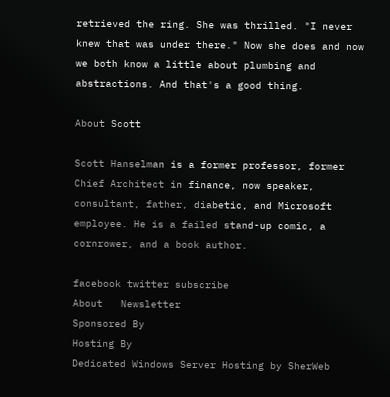retrieved the ring. She was thrilled. "I never knew that was under there." Now she does and now we both know a little about plumbing and abstractions. And that's a good thing.

About Scott

Scott Hanselman is a former professor, former Chief Architect in finance, now speaker, consultant, father, diabetic, and Microsoft employee. He is a failed stand-up comic, a cornrower, and a book author.

facebook twitter subscribe
About   Newsletter
Sponsored By
Hosting By
Dedicated Windows Server Hosting by SherWeb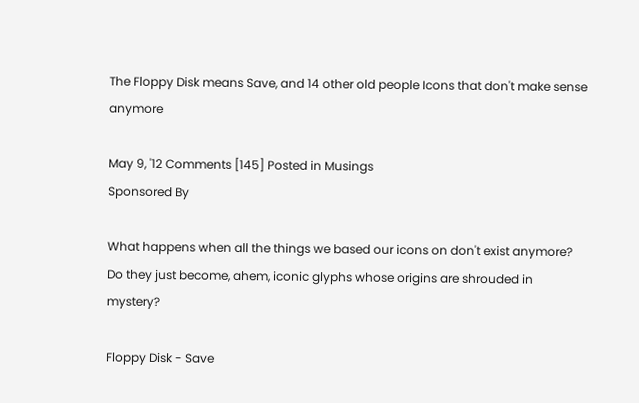The Floppy Disk means Save, and 14 other old people Icons that don't make sense anymore

May 9, '12 Comments [145] Posted in Musings
Sponsored By

What happens when all the things we based our icons on don't exist anymore? Do they just become, ahem, iconic glyphs whose origins are shrouded in mystery?

Floppy Disk - Save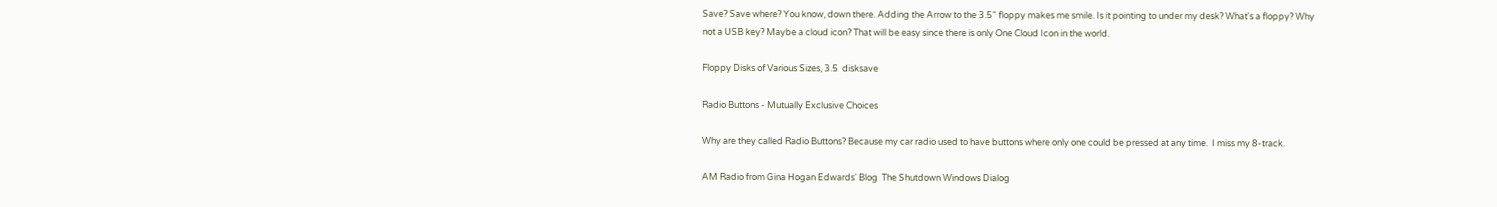Save? Save where? You know, down there. Adding the Arrow to the 3.5" floppy makes me smile. Is it pointing to under my desk? What's a floppy? Why not a USB key? Maybe a cloud icon? That will be easy since there is only One Cloud Icon in the world.

Floppy Disks of Various Sizes, 3.5  disksave

Radio Buttons - Mutually Exclusive Choices

Why are they called Radio Buttons? Because my car radio used to have buttons where only one could be pressed at any time.  I miss my 8-track.

AM Radio from Gina Hogan Edwards' Blog  The Shutdown Windows Dialog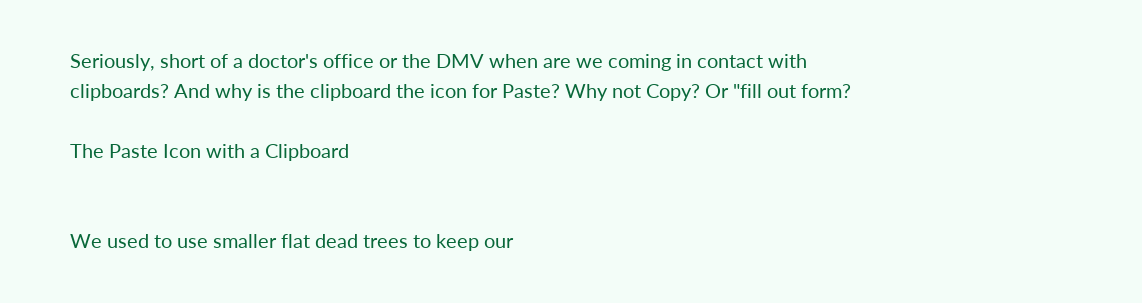Seriously, short of a doctor's office or the DMV when are we coming in contact with clipboards? And why is the clipboard the icon for Paste? Why not Copy? Or "fill out form?

The Paste Icon with a Clipboard


We used to use smaller flat dead trees to keep our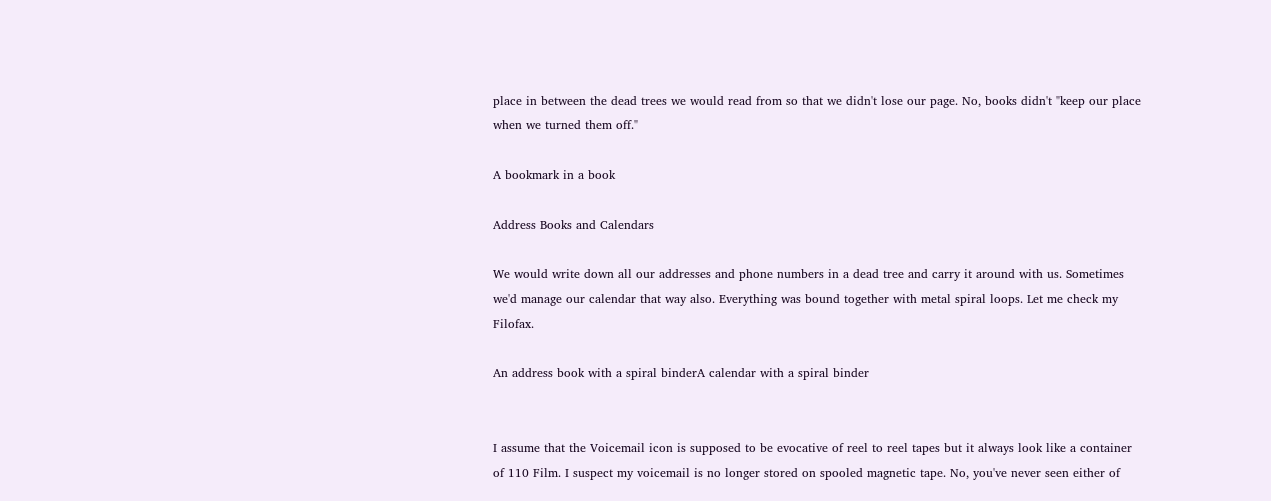place in between the dead trees we would read from so that we didn't lose our page. No, books didn't "keep our place when we turned them off."

A bookmark in a book

Address Books and Calendars

We would write down all our addresses and phone numbers in a dead tree and carry it around with us. Sometimes we'd manage our calendar that way also. Everything was bound together with metal spiral loops. Let me check my Filofax.

An address book with a spiral binderA calendar with a spiral binder


I assume that the Voicemail icon is supposed to be evocative of reel to reel tapes but it always look like a container of 110 Film. I suspect my voicemail is no longer stored on spooled magnetic tape. No, you've never seen either of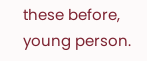these before, young person.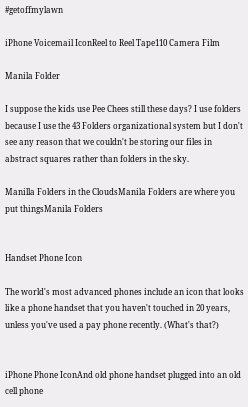#getoffmylawn

iPhone Voicemail IconReel to Reel Tape110 Camera Film

Manila Folder

I suppose the kids use Pee Chees still these days? I use folders because I use the 43 Folders organizational system but I don't see any reason that we couldn't be storing our files in abstract squares rather than folders in the sky.

Manilla Folders in the CloudsManila Folders are where you put thingsManila Folders


Handset Phone Icon

The world's most advanced phones include an icon that looks like a phone handset that you haven't touched in 20 years, unless you've used a pay phone recently. (What's that?)


iPhone Phone IconAnd old phone handset plugged into an old cell phone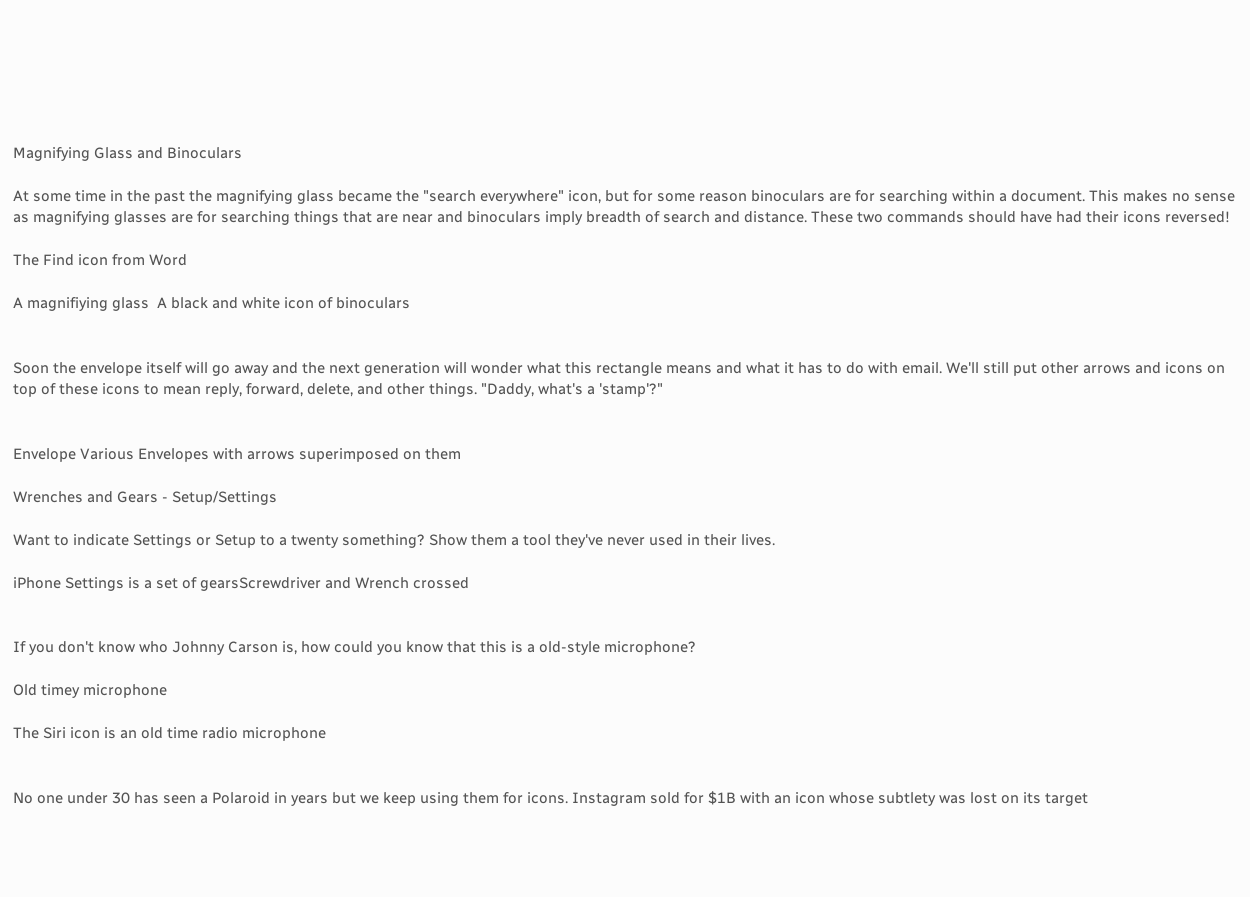Magnifying Glass and Binoculars

At some time in the past the magnifying glass became the "search everywhere" icon, but for some reason binoculars are for searching within a document. This makes no sense as magnifying glasses are for searching things that are near and binoculars imply breadth of search and distance. These two commands should have had their icons reversed!

The Find icon from Word

A magnifiying glass  A black and white icon of binoculars


Soon the envelope itself will go away and the next generation will wonder what this rectangle means and what it has to do with email. We'll still put other arrows and icons on top of these icons to mean reply, forward, delete, and other things. "Daddy, what's a 'stamp'?"


Envelope Various Envelopes with arrows superimposed on them

Wrenches and Gears - Setup/Settings

Want to indicate Settings or Setup to a twenty something? Show them a tool they've never used in their lives.

iPhone Settings is a set of gearsScrewdriver and Wrench crossed


If you don't know who Johnny Carson is, how could you know that this is a old-style microphone?

Old timey microphone

The Siri icon is an old time radio microphone


No one under 30 has seen a Polaroid in years but we keep using them for icons. Instagram sold for $1B with an icon whose subtlety was lost on its target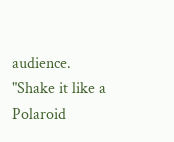audience. "Shake it like a Polaroid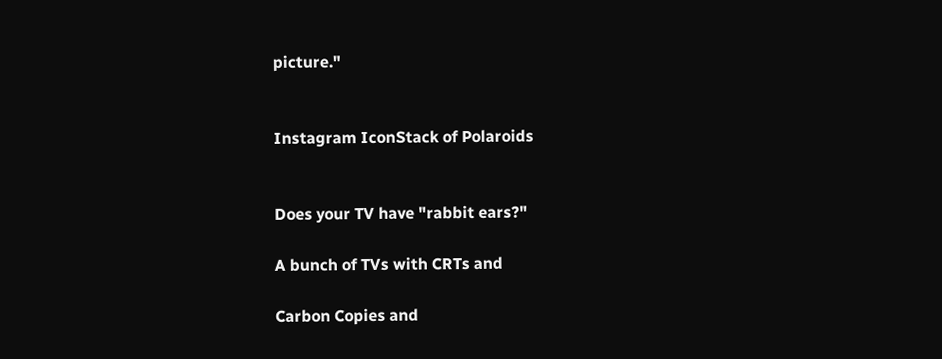picture."


Instagram IconStack of Polaroids


Does your TV have "rabbit ears?"

A bunch of TVs with CRTs and

Carbon Copies and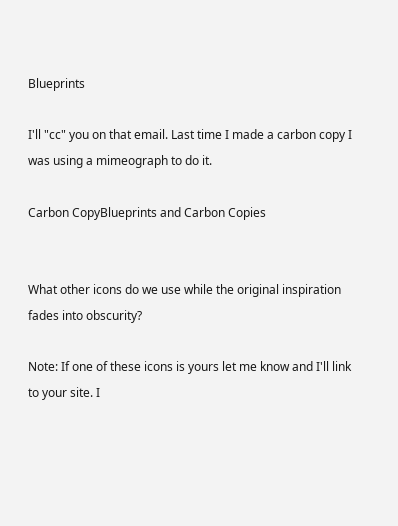Blueprints

I'll "cc" you on that email. Last time I made a carbon copy I was using a mimeograph to do it.

Carbon CopyBlueprints and Carbon Copies


What other icons do we use while the original inspiration fades into obscurity?

Note: If one of these icons is yours let me know and I'll link to your site. I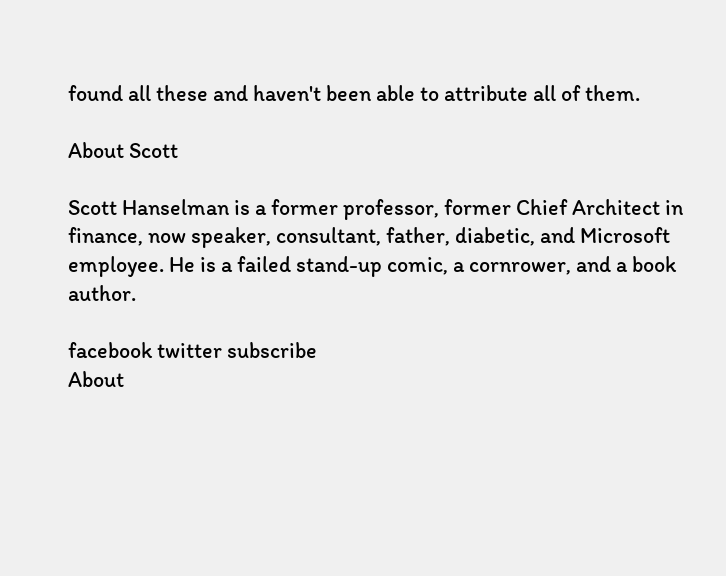found all these and haven't been able to attribute all of them.

About Scott

Scott Hanselman is a former professor, former Chief Architect in finance, now speaker, consultant, father, diabetic, and Microsoft employee. He is a failed stand-up comic, a cornrower, and a book author.

facebook twitter subscribe
About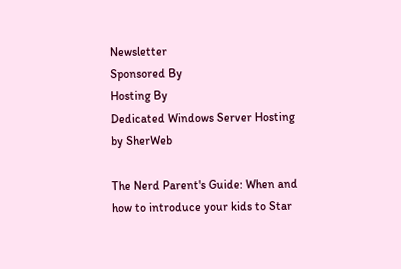Newsletter
Sponsored By
Hosting By
Dedicated Windows Server Hosting by SherWeb

The Nerd Parent's Guide: When and how to introduce your kids to Star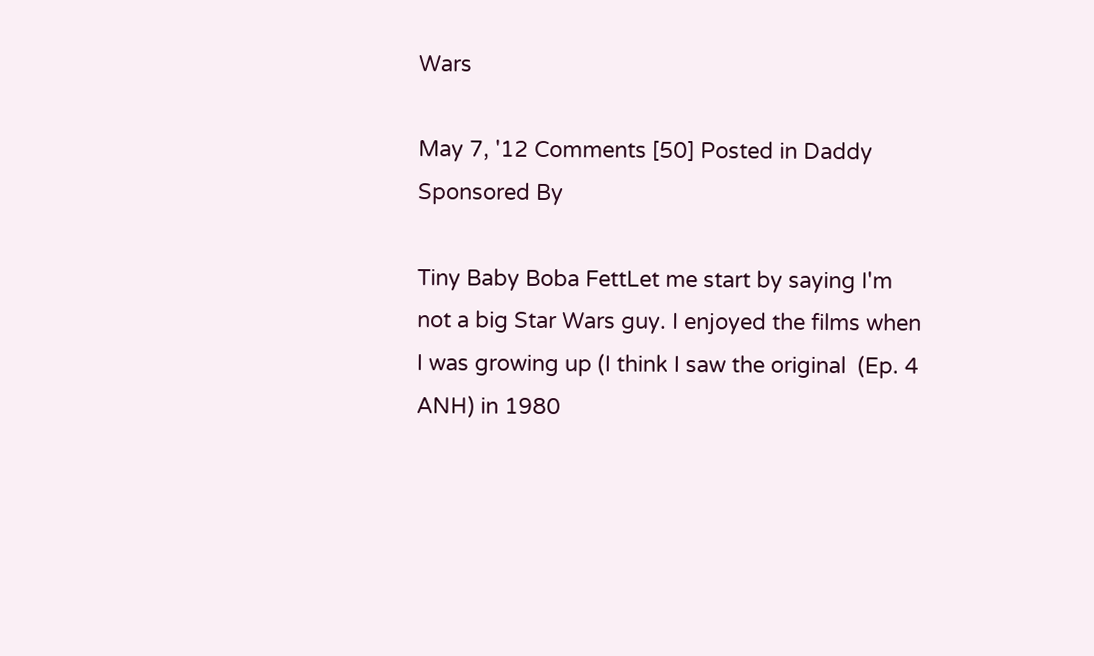Wars

May 7, '12 Comments [50] Posted in Daddy
Sponsored By

Tiny Baby Boba FettLet me start by saying I'm not a big Star Wars guy. I enjoyed the films when I was growing up (I think I saw the original  (Ep. 4 ANH) in 1980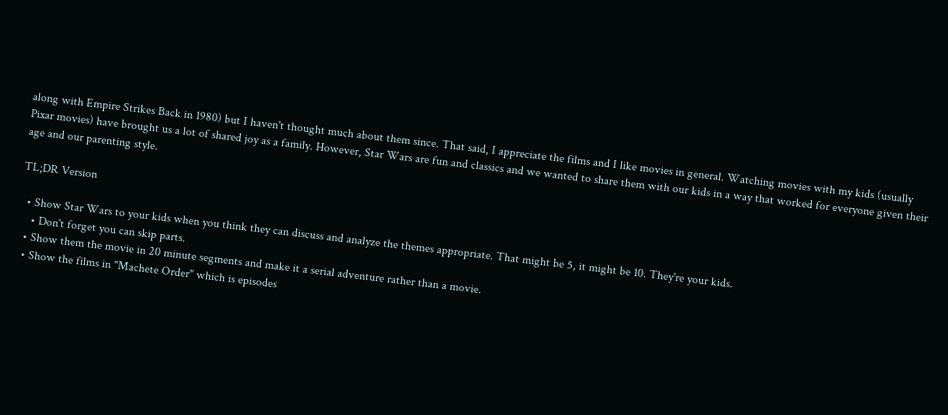along with Empire Strikes Back in 1980) but I haven't thought much about them since. That said, I appreciate the films and I like movies in general. Watching movies with my kids (usually Pixar movies) have brought us a lot of shared joy as a family. However, Star Wars are fun and classics and we wanted to share them with our kids in a way that worked for everyone given their age and our parenting style.

TL;DR Version

  • Show Star Wars to your kids when you think they can discuss and analyze the themes appropriate. That might be 5, it might be 10. They're your kids.
    • Don't forget you can skip parts.
  • Show them the movie in 20 minute segments and make it a serial adventure rather than a movie.
  • Show the films in "Machete Order" which is episodes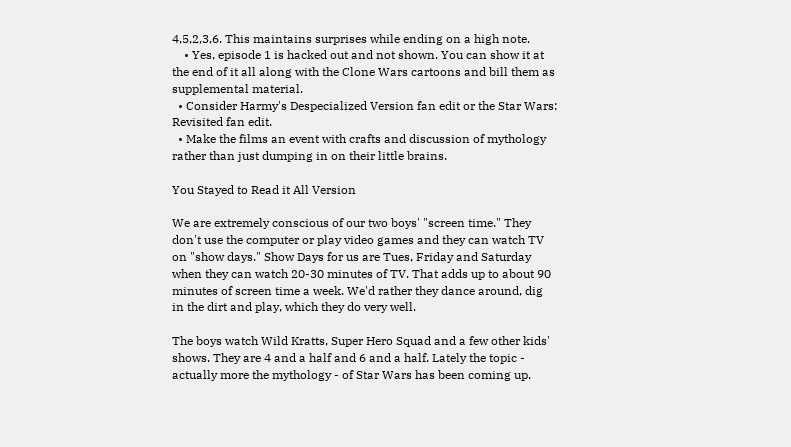4,5,2,3,6. This maintains surprises while ending on a high note.
    • Yes, episode 1 is hacked out and not shown. You can show it at the end of it all along with the Clone Wars cartoons and bill them as supplemental material.
  • Consider Harmy's Despecialized Version fan edit or the Star Wars: Revisited fan edit.
  • Make the films an event with crafts and discussion of mythology rather than just dumping in on their little brains.

You Stayed to Read it All Version

We are extremely conscious of our two boys' "screen time." They don't use the computer or play video games and they can watch TV on "show days." Show Days for us are Tues, Friday and Saturday when they can watch 20-30 minutes of TV. That adds up to about 90 minutes of screen time a week. We'd rather they dance around, dig in the dirt and play, which they do very well.

The boys watch Wild Kratts, Super Hero Squad and a few other kids' shows. They are 4 and a half and 6 and a half. Lately the topic - actually more the mythology - of Star Wars has been coming up.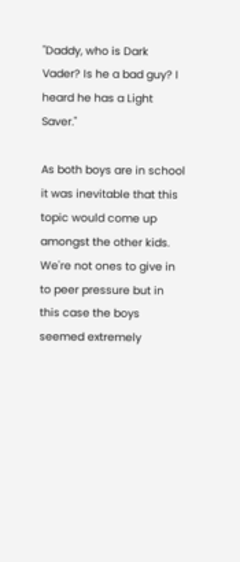"Daddy, who is Dark Vader? Is he a bad guy? I heard he has a Light Saver."

As both boys are in school it was inevitable that this topic would come up amongst the other kids. We're not ones to give in to peer pressure but in this case the boys seemed extremely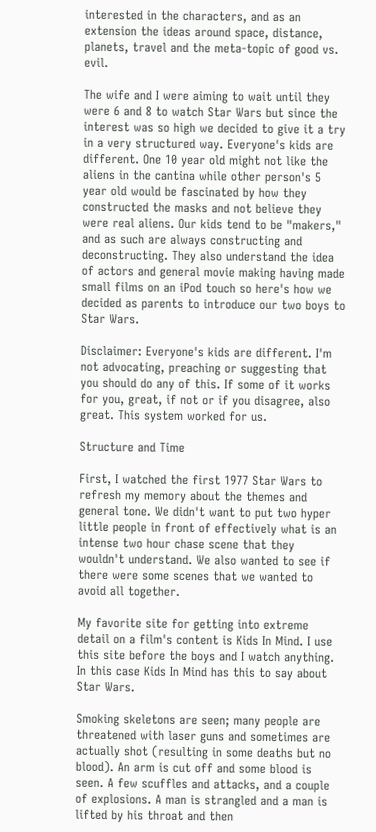interested in the characters, and as an extension the ideas around space, distance, planets, travel and the meta-topic of good vs. evil.

The wife and I were aiming to wait until they were 6 and 8 to watch Star Wars but since the interest was so high we decided to give it a try in a very structured way. Everyone's kids are different. One 10 year old might not like the aliens in the cantina while other person's 5 year old would be fascinated by how they constructed the masks and not believe they were real aliens. Our kids tend to be "makers," and as such are always constructing and deconstructing. They also understand the idea of actors and general movie making having made small films on an iPod touch so here's how we decided as parents to introduce our two boys to Star Wars.

Disclaimer: Everyone's kids are different. I'm not advocating, preaching or suggesting that you should do any of this. If some of it works for you, great, if not or if you disagree, also great. This system worked for us.

Structure and Time

First, I watched the first 1977 Star Wars to refresh my memory about the themes and general tone. We didn't want to put two hyper little people in front of effectively what is an intense two hour chase scene that they wouldn't understand. We also wanted to see if there were some scenes that we wanted to avoid all together.

My favorite site for getting into extreme detail on a film's content is Kids In Mind. I use this site before the boys and I watch anything. In this case Kids In Mind has this to say about Star Wars.

Smoking skeletons are seen; many people are threatened with laser guns and sometimes are actually shot (resulting in some deaths but no blood). An arm is cut off and some blood is seen. A few scuffles and attacks, and a couple of explosions. A man is strangled and a man is lifted by his throat and then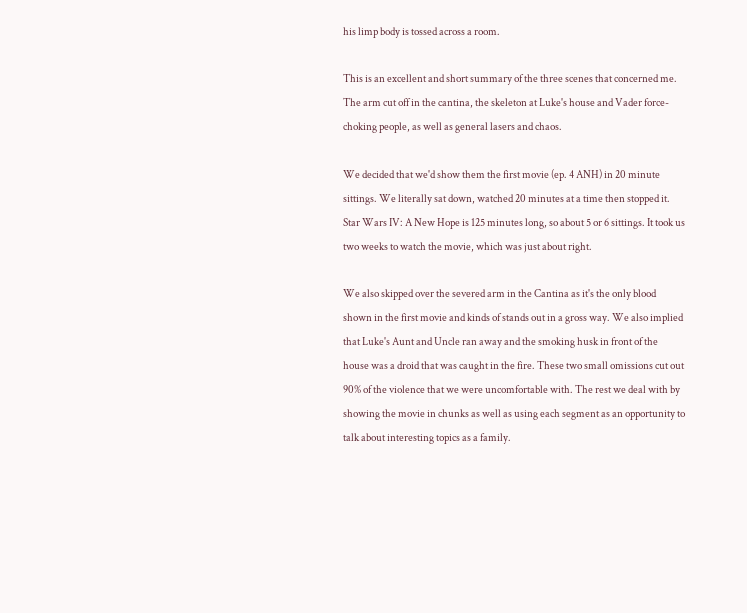his limp body is tossed across a room.

This is an excellent and short summary of the three scenes that concerned me. The arm cut off in the cantina, the skeleton at Luke's house and Vader force-choking people, as well as general lasers and chaos.

We decided that we'd show them the first movie (ep. 4 ANH) in 20 minute sittings. We literally sat down, watched 20 minutes at a time then stopped it. Star Wars IV: A New Hope is 125 minutes long, so about 5 or 6 sittings. It took us two weeks to watch the movie, which was just about right.

We also skipped over the severed arm in the Cantina as it's the only blood shown in the first movie and kinds of stands out in a gross way. We also implied that Luke's Aunt and Uncle ran away and the smoking husk in front of the house was a droid that was caught in the fire. These two small omissions cut out 90% of the violence that we were uncomfortable with. The rest we deal with by showing the movie in chunks as well as using each segment as an opportunity to talk about interesting topics as a family.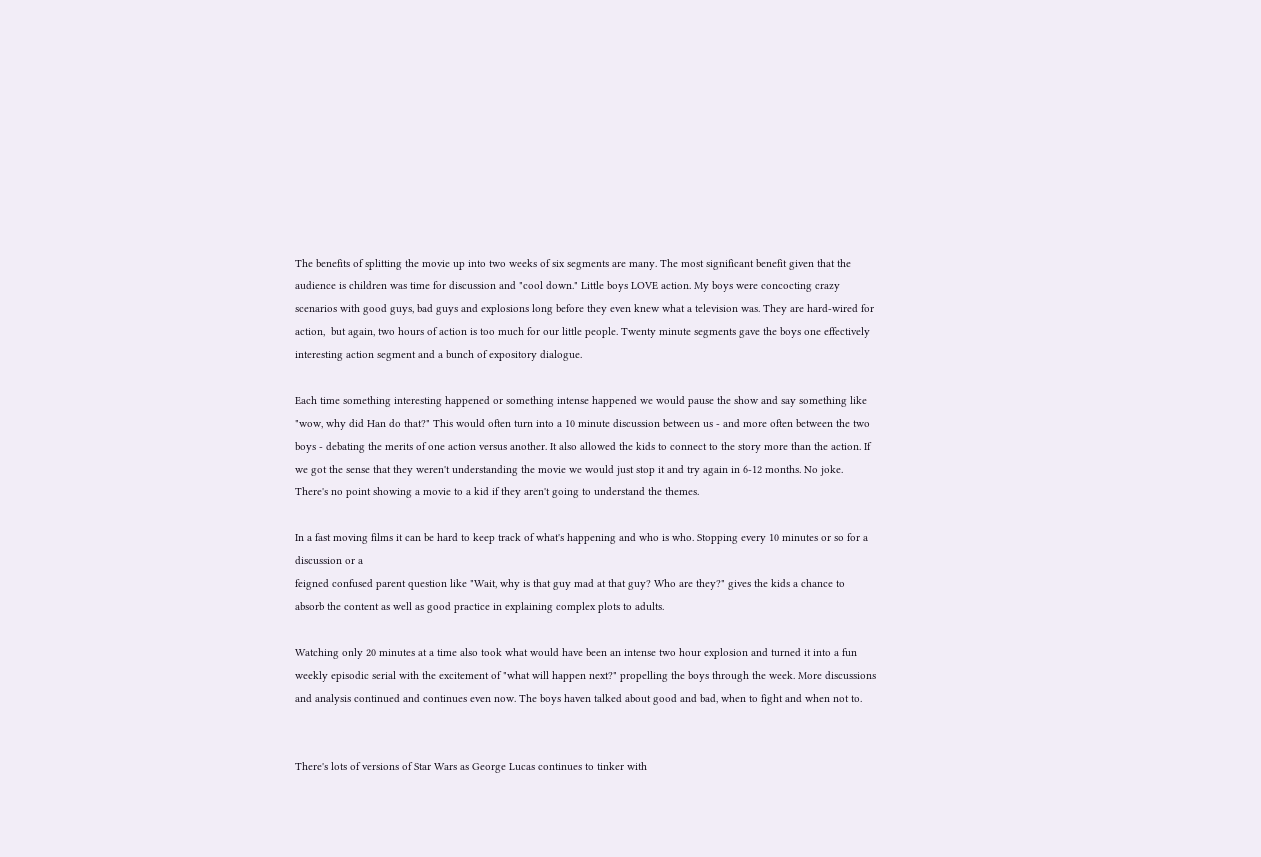The benefits of splitting the movie up into two weeks of six segments are many. The most significant benefit given that the audience is children was time for discussion and "cool down." Little boys LOVE action. My boys were concocting crazy scenarios with good guys, bad guys and explosions long before they even knew what a television was. They are hard-wired for action,  but again, two hours of action is too much for our little people. Twenty minute segments gave the boys one effectively interesting action segment and a bunch of expository dialogue.

Each time something interesting happened or something intense happened we would pause the show and say something like "wow, why did Han do that?" This would often turn into a 10 minute discussion between us - and more often between the two boys - debating the merits of one action versus another. It also allowed the kids to connect to the story more than the action. If we got the sense that they weren't understanding the movie we would just stop it and try again in 6-12 months. No joke. There's no point showing a movie to a kid if they aren't going to understand the themes.

In a fast moving films it can be hard to keep track of what's happening and who is who. Stopping every 10 minutes or so for a discussion or a
feigned confused parent question like "Wait, why is that guy mad at that guy? Who are they?" gives the kids a chance to absorb the content as well as good practice in explaining complex plots to adults.

Watching only 20 minutes at a time also took what would have been an intense two hour explosion and turned it into a fun weekly episodic serial with the excitement of "what will happen next?" propelling the boys through the week. More discussions and analysis continued and continues even now. The boys haven talked about good and bad, when to fight and when not to.


There's lots of versions of Star Wars as George Lucas continues to tinker with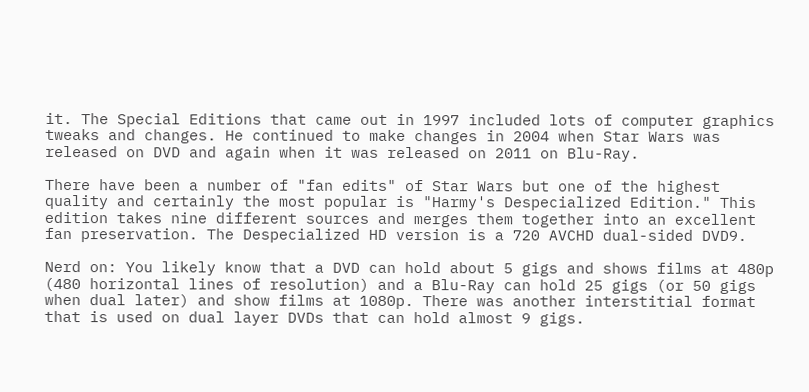it. The Special Editions that came out in 1997 included lots of computer graphics tweaks and changes. He continued to make changes in 2004 when Star Wars was released on DVD and again when it was released on 2011 on Blu-Ray.

There have been a number of "fan edits" of Star Wars but one of the highest quality and certainly the most popular is "Harmy's Despecialized Edition." This edition takes nine different sources and merges them together into an excellent fan preservation. The Despecialized HD version is a 720 AVCHD dual-sided DVD9.

Nerd on: You likely know that a DVD can hold about 5 gigs and shows films at 480p (480 horizontal lines of resolution) and a Blu-Ray can hold 25 gigs (or 50 gigs when dual later) and show films at 1080p. There was another interstitial format that is used on dual layer DVDs that can hold almost 9 gigs.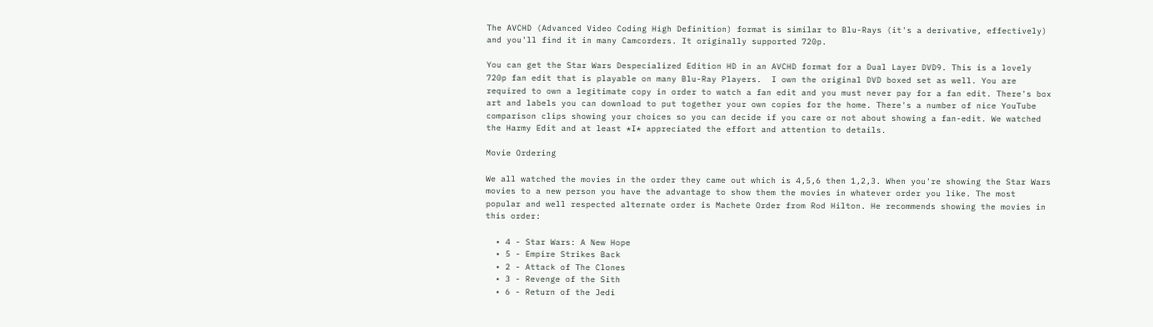The AVCHD (Advanced Video Coding High Definition) format is similar to Blu-Rays (it's a derivative, effectively) and you'll find it in many Camcorders. It originally supported 720p.

You can get the Star Wars Despecialized Edition HD in an AVCHD format for a Dual Layer DVD9. This is a lovely 720p fan edit that is playable on many Blu-Ray Players.  I own the original DVD boxed set as well. You are required to own a legitimate copy in order to watch a fan edit and you must never pay for a fan edit. There's box art and labels you can download to put together your own copies for the home. There's a number of nice YouTube comparison clips showing your choices so you can decide if you care or not about showing a fan-edit. We watched the Harmy Edit and at least *I* appreciated the effort and attention to details.

Movie Ordering

We all watched the movies in the order they came out which is 4,5,6 then 1,2,3. When you're showing the Star Wars movies to a new person you have the advantage to show them the movies in whatever order you like. The most popular and well respected alternate order is Machete Order from Rod Hilton. He recommends showing the movies in this order:

  • 4 - Star Wars: A New Hope
  • 5 - Empire Strikes Back
  • 2 - Attack of The Clones
  • 3 - Revenge of the Sith
  • 6 - Return of the Jedi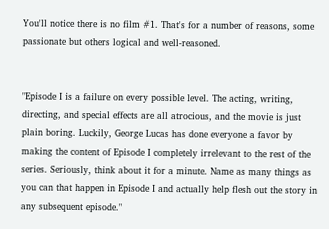You'll notice there is no film #1. That's for a number of reasons, some passionate but others logical and well-reasoned.


"Episode I is a failure on every possible level. The acting, writing, directing, and special effects are all atrocious, and the movie is just plain boring. Luckily, George Lucas has done everyone a favor by making the content of Episode I completely irrelevant to the rest of the series. Seriously, think about it for a minute. Name as many things as you can that happen in Episode I and actually help flesh out the story in any subsequent episode."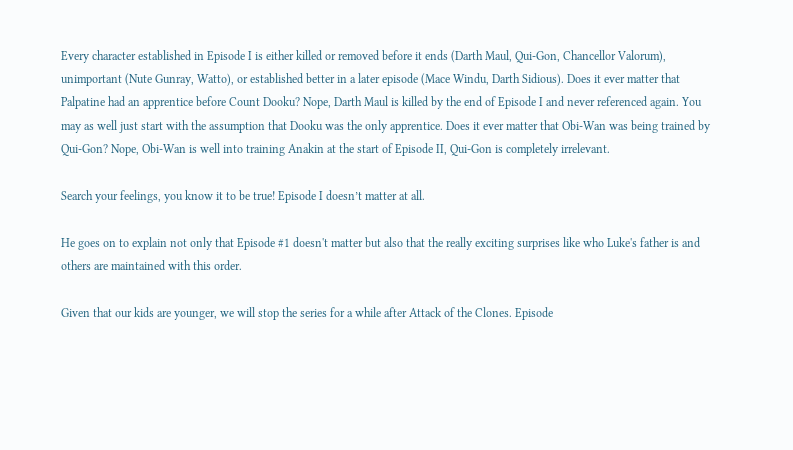Every character established in Episode I is either killed or removed before it ends (Darth Maul, Qui-Gon, Chancellor Valorum), unimportant (Nute Gunray, Watto), or established better in a later episode (Mace Windu, Darth Sidious). Does it ever matter that Palpatine had an apprentice before Count Dooku? Nope, Darth Maul is killed by the end of Episode I and never referenced again. You may as well just start with the assumption that Dooku was the only apprentice. Does it ever matter that Obi-Wan was being trained by Qui-Gon? Nope, Obi-Wan is well into training Anakin at the start of Episode II, Qui-Gon is completely irrelevant.

Search your feelings, you know it to be true! Episode I doesn’t matter at all.

He goes on to explain not only that Episode #1 doesn't matter but also that the really exciting surprises like who Luke's father is and others are maintained with this order.

Given that our kids are younger, we will stop the series for a while after Attack of the Clones. Episode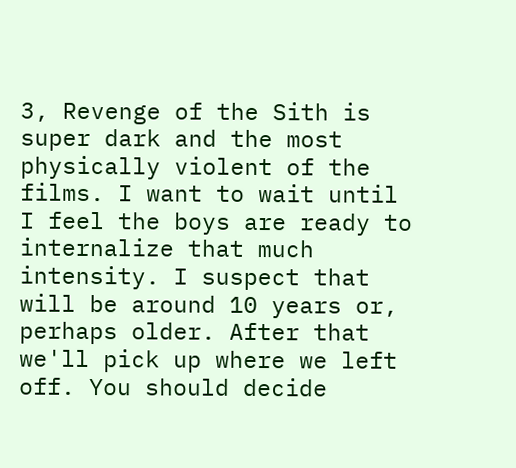3, Revenge of the Sith is super dark and the most physically violent of the films. I want to wait until I feel the boys are ready to internalize that much intensity. I suspect that will be around 10 years or, perhaps older. After that we'll pick up where we left off. You should decide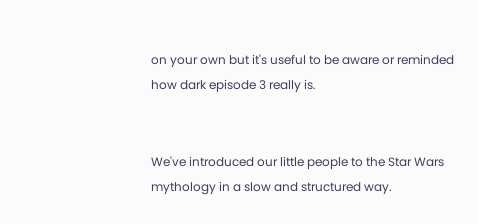on your own but it's useful to be aware or reminded how dark episode 3 really is.


We've introduced our little people to the Star Wars mythology in a slow and structured way.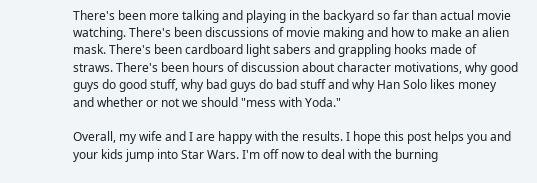There's been more talking and playing in the backyard so far than actual movie watching. There's been discussions of movie making and how to make an alien mask. There's been cardboard light sabers and grappling hooks made of straws. There's been hours of discussion about character motivations, why good guys do good stuff, why bad guys do bad stuff and why Han Solo likes money and whether or not we should "mess with Yoda."

Overall, my wife and I are happy with the results. I hope this post helps you and your kids jump into Star Wars. I'm off now to deal with the burning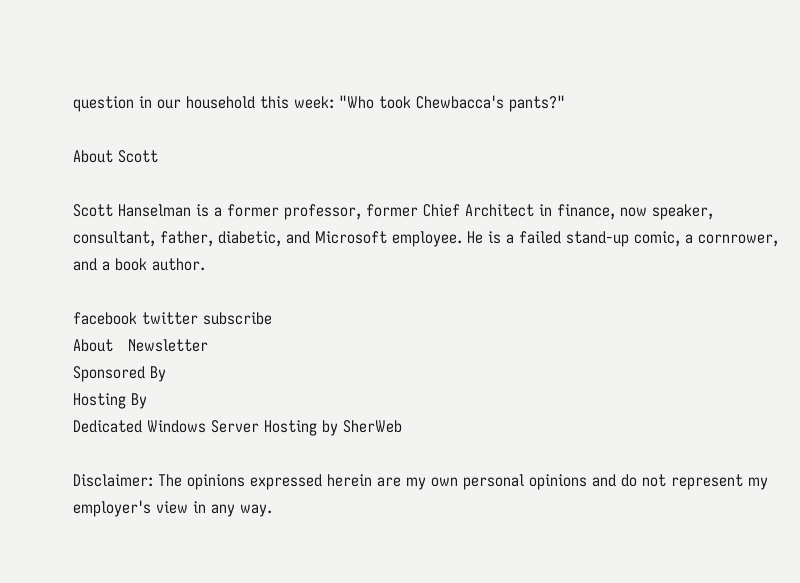question in our household this week: "Who took Chewbacca's pants?"

About Scott

Scott Hanselman is a former professor, former Chief Architect in finance, now speaker, consultant, father, diabetic, and Microsoft employee. He is a failed stand-up comic, a cornrower, and a book author.

facebook twitter subscribe
About   Newsletter
Sponsored By
Hosting By
Dedicated Windows Server Hosting by SherWeb

Disclaimer: The opinions expressed herein are my own personal opinions and do not represent my employer's view in any way.